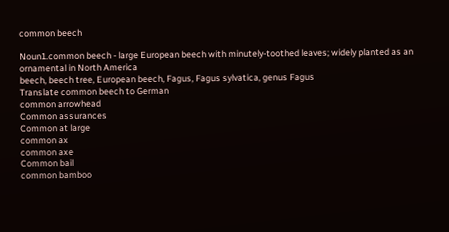common beech

Noun1.common beech - large European beech with minutely-toothed leaves; widely planted as an ornamental in North America
beech, beech tree, European beech, Fagus, Fagus sylvatica, genus Fagus
Translate common beech to German
common arrowhead
Common assurances
Common at large
common ax
common axe
Common bail
common bamboo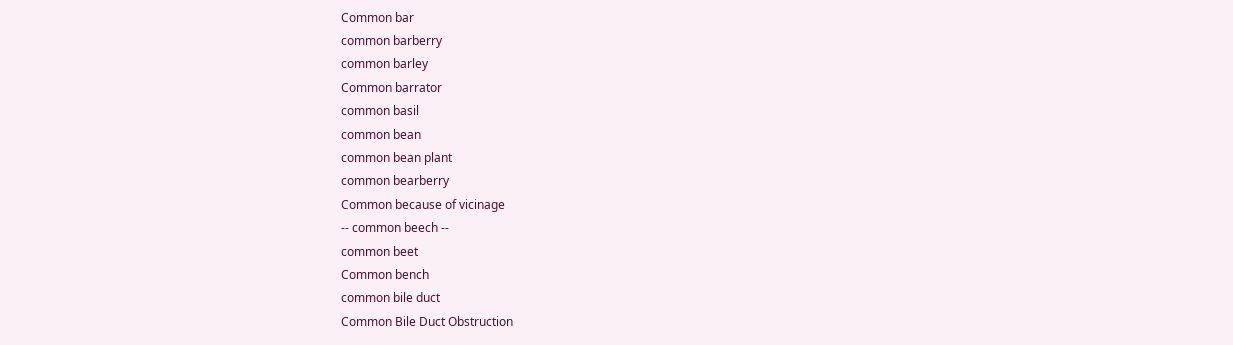Common bar
common barberry
common barley
Common barrator
common basil
common bean
common bean plant
common bearberry
Common because of vicinage
-- common beech --
common beet
Common bench
common bile duct
Common Bile Duct Obstruction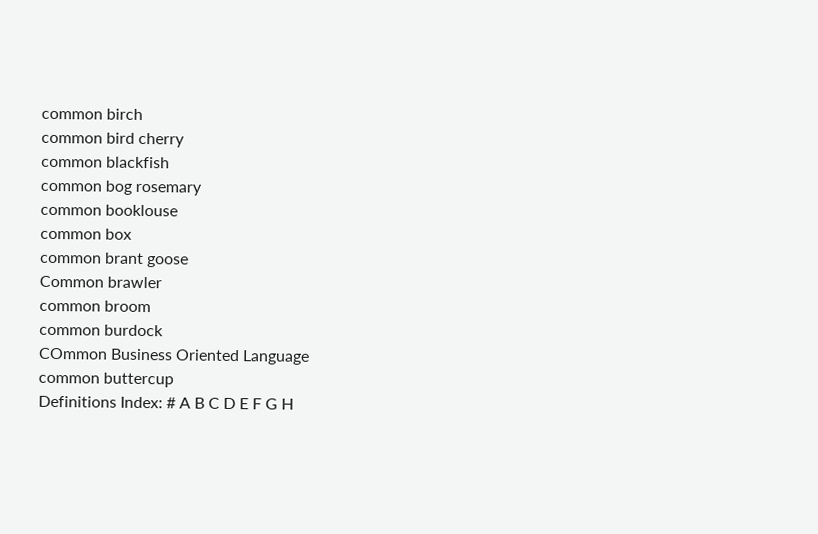common birch
common bird cherry
common blackfish
common bog rosemary
common booklouse
common box
common brant goose
Common brawler
common broom
common burdock
COmmon Business Oriented Language
common buttercup
Definitions Index: # A B C D E F G H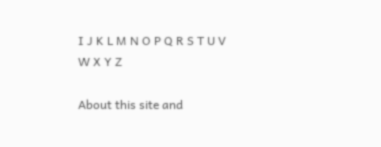I J K L M N O P Q R S T U V W X Y Z

About this site and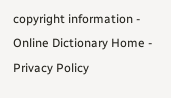copyright information - Online Dictionary Home - Privacy Policy